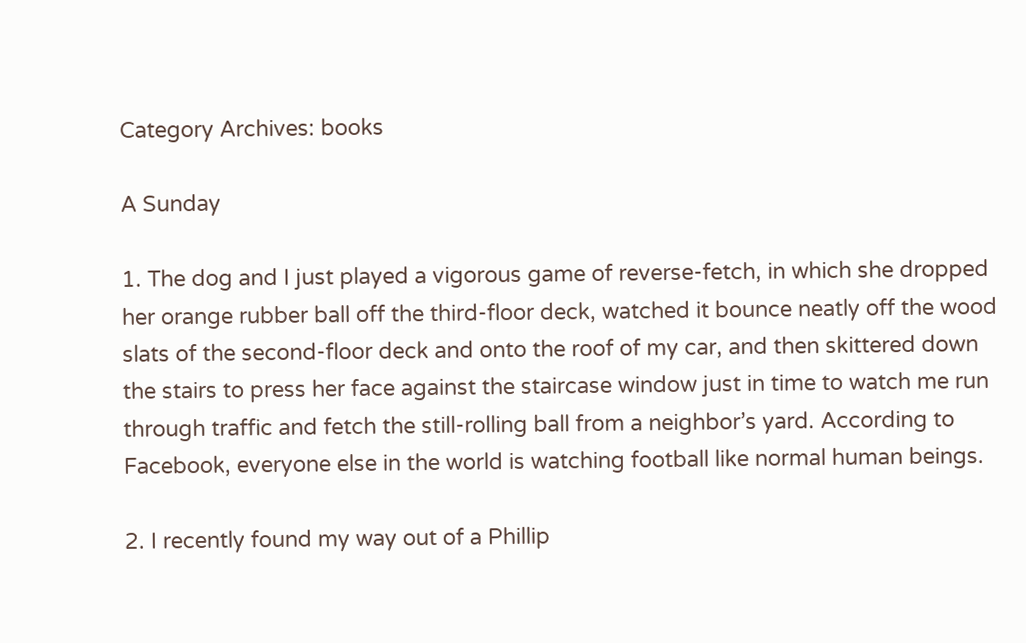Category Archives: books

A Sunday

1. The dog and I just played a vigorous game of reverse-fetch, in which she dropped her orange rubber ball off the third-floor deck, watched it bounce neatly off the wood slats of the second-floor deck and onto the roof of my car, and then skittered down the stairs to press her face against the staircase window just in time to watch me run through traffic and fetch the still-rolling ball from a neighbor’s yard. According to Facebook, everyone else in the world is watching football like normal human beings.

2. I recently found my way out of a Phillip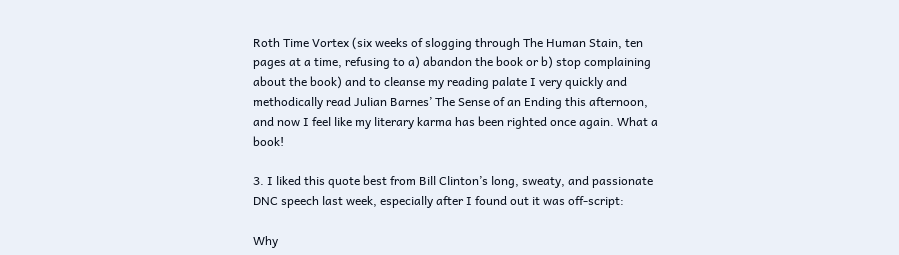Roth Time Vortex (six weeks of slogging through The Human Stain, ten pages at a time, refusing to a) abandon the book or b) stop complaining about the book) and to cleanse my reading palate I very quickly and methodically read Julian Barnes’ The Sense of an Ending this afternoon, and now I feel like my literary karma has been righted once again. What a book!

3. I liked this quote best from Bill Clinton’s long, sweaty, and passionate DNC speech last week, especially after I found out it was off-script:

Why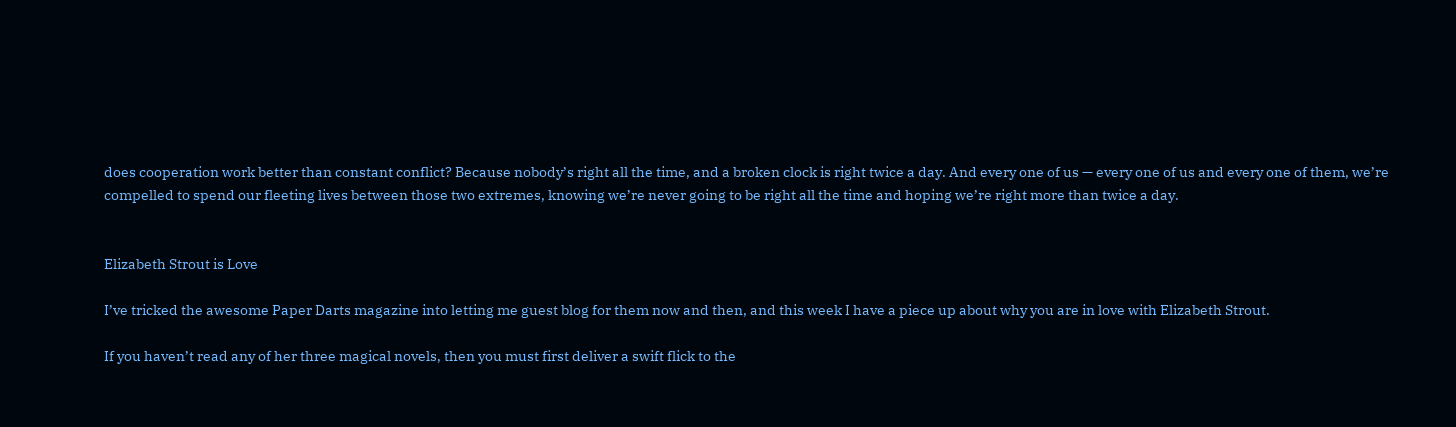does cooperation work better than constant conflict? Because nobody’s right all the time, and a broken clock is right twice a day. And every one of us — every one of us and every one of them, we’re compelled to spend our fleeting lives between those two extremes, knowing we’re never going to be right all the time and hoping we’re right more than twice a day.


Elizabeth Strout is Love

I’ve tricked the awesome Paper Darts magazine into letting me guest blog for them now and then, and this week I have a piece up about why you are in love with Elizabeth Strout.

If you haven’t read any of her three magical novels, then you must first deliver a swift flick to the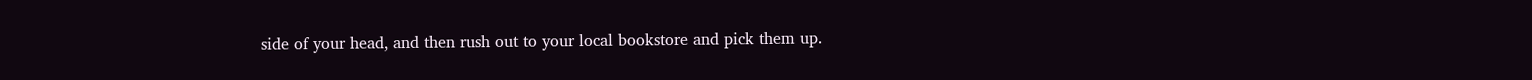side of your head, and then rush out to your local bookstore and pick them up.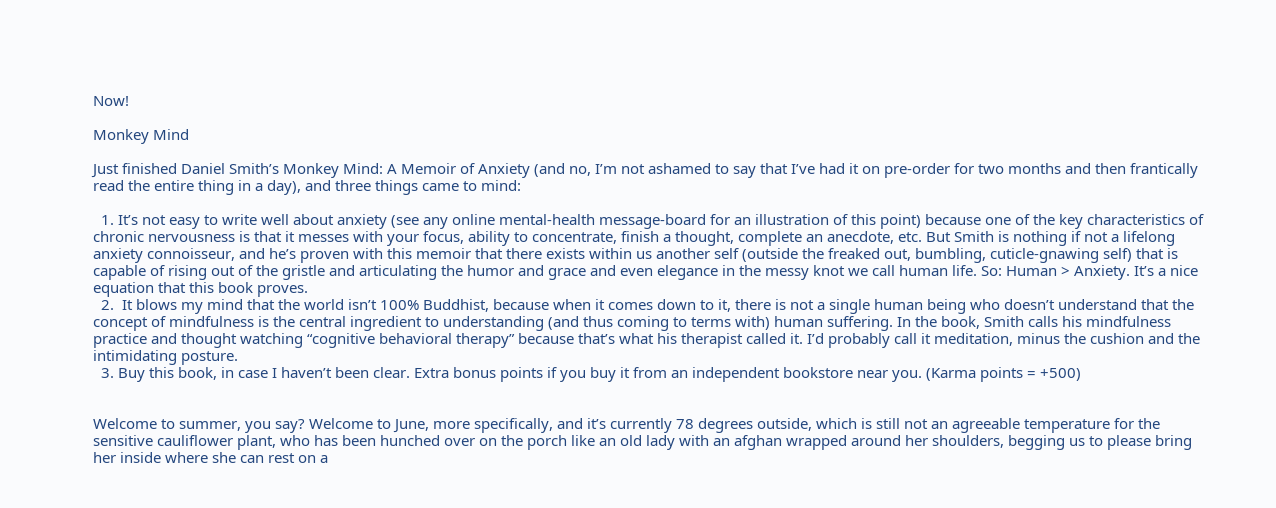Now!

Monkey Mind

Just finished Daniel Smith’s Monkey Mind: A Memoir of Anxiety (and no, I’m not ashamed to say that I’ve had it on pre-order for two months and then frantically read the entire thing in a day), and three things came to mind:

  1. It’s not easy to write well about anxiety (see any online mental-health message-board for an illustration of this point) because one of the key characteristics of chronic nervousness is that it messes with your focus, ability to concentrate, finish a thought, complete an anecdote, etc. But Smith is nothing if not a lifelong anxiety connoisseur, and he’s proven with this memoir that there exists within us another self (outside the freaked out, bumbling, cuticle-gnawing self) that is capable of rising out of the gristle and articulating the humor and grace and even elegance in the messy knot we call human life. So: Human > Anxiety. It’s a nice equation that this book proves.
  2.  It blows my mind that the world isn’t 100% Buddhist, because when it comes down to it, there is not a single human being who doesn’t understand that the concept of mindfulness is the central ingredient to understanding (and thus coming to terms with) human suffering. In the book, Smith calls his mindfulness practice and thought watching “cognitive behavioral therapy” because that’s what his therapist called it. I’d probably call it meditation, minus the cushion and the intimidating posture.
  3. Buy this book, in case I haven’t been clear. Extra bonus points if you buy it from an independent bookstore near you. (Karma points = +500)


Welcome to summer, you say? Welcome to June, more specifically, and it’s currently 78 degrees outside, which is still not an agreeable temperature for the sensitive cauliflower plant, who has been hunched over on the porch like an old lady with an afghan wrapped around her shoulders, begging us to please bring her inside where she can rest on a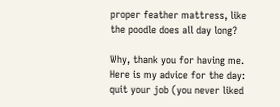proper feather mattress, like the poodle does all day long?

Why, thank you for having me. Here is my advice for the day: quit your job (you never liked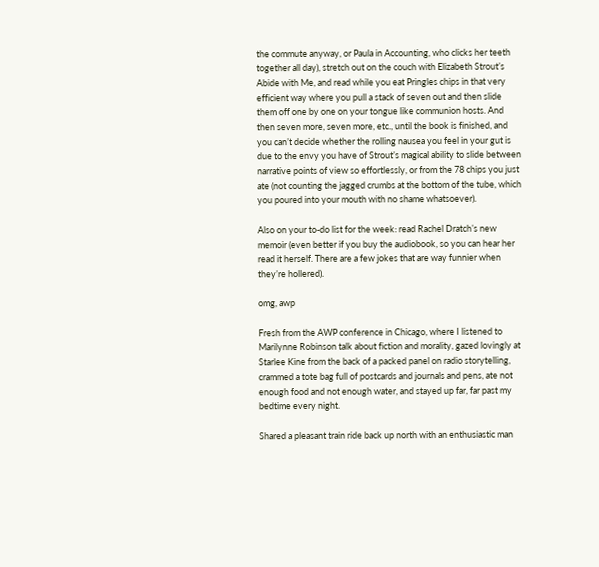the commute anyway, or Paula in Accounting, who clicks her teeth together all day), stretch out on the couch with Elizabeth Strout’s Abide with Me, and read while you eat Pringles chips in that very efficient way where you pull a stack of seven out and then slide them off one by one on your tongue like communion hosts. And then seven more, seven more, etc., until the book is finished, and you can’t decide whether the rolling nausea you feel in your gut is due to the envy you have of Strout’s magical ability to slide between narrative points of view so effortlessly, or from the 78 chips you just ate (not counting the jagged crumbs at the bottom of the tube, which you poured into your mouth with no shame whatsoever).

Also on your to-do list for the week: read Rachel Dratch’s new memoir (even better if you buy the audiobook, so you can hear her read it herself. There are a few jokes that are way funnier when they’re hollered).

omg, awp

Fresh from the AWP conference in Chicago, where I listened to Marilynne Robinson talk about fiction and morality, gazed lovingly at Starlee Kine from the back of a packed panel on radio storytelling, crammed a tote bag full of postcards and journals and pens, ate not enough food and not enough water, and stayed up far, far past my bedtime every night.

Shared a pleasant train ride back up north with an enthusiastic man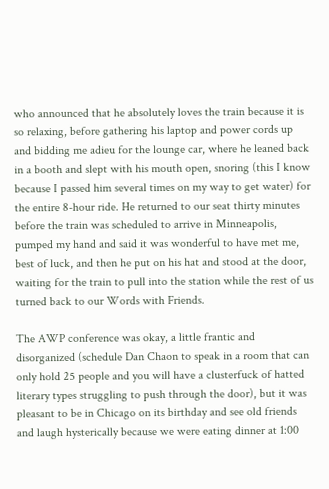who announced that he absolutely loves the train because it is so relaxing, before gathering his laptop and power cords up and bidding me adieu for the lounge car, where he leaned back in a booth and slept with his mouth open, snoring (this I know because I passed him several times on my way to get water) for the entire 8-hour ride. He returned to our seat thirty minutes before the train was scheduled to arrive in Minneapolis, pumped my hand and said it was wonderful to have met me, best of luck, and then he put on his hat and stood at the door, waiting for the train to pull into the station while the rest of us turned back to our Words with Friends.

The AWP conference was okay, a little frantic and disorganized (schedule Dan Chaon to speak in a room that can only hold 25 people and you will have a clusterfuck of hatted literary types struggling to push through the door), but it was pleasant to be in Chicago on its birthday and see old friends and laugh hysterically because we were eating dinner at 1:00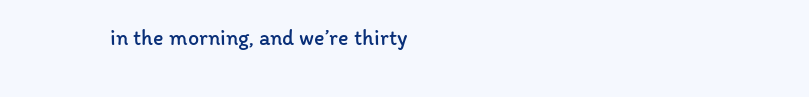in the morning, and we’re thirty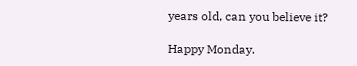years old, can you believe it?

Happy Monday.